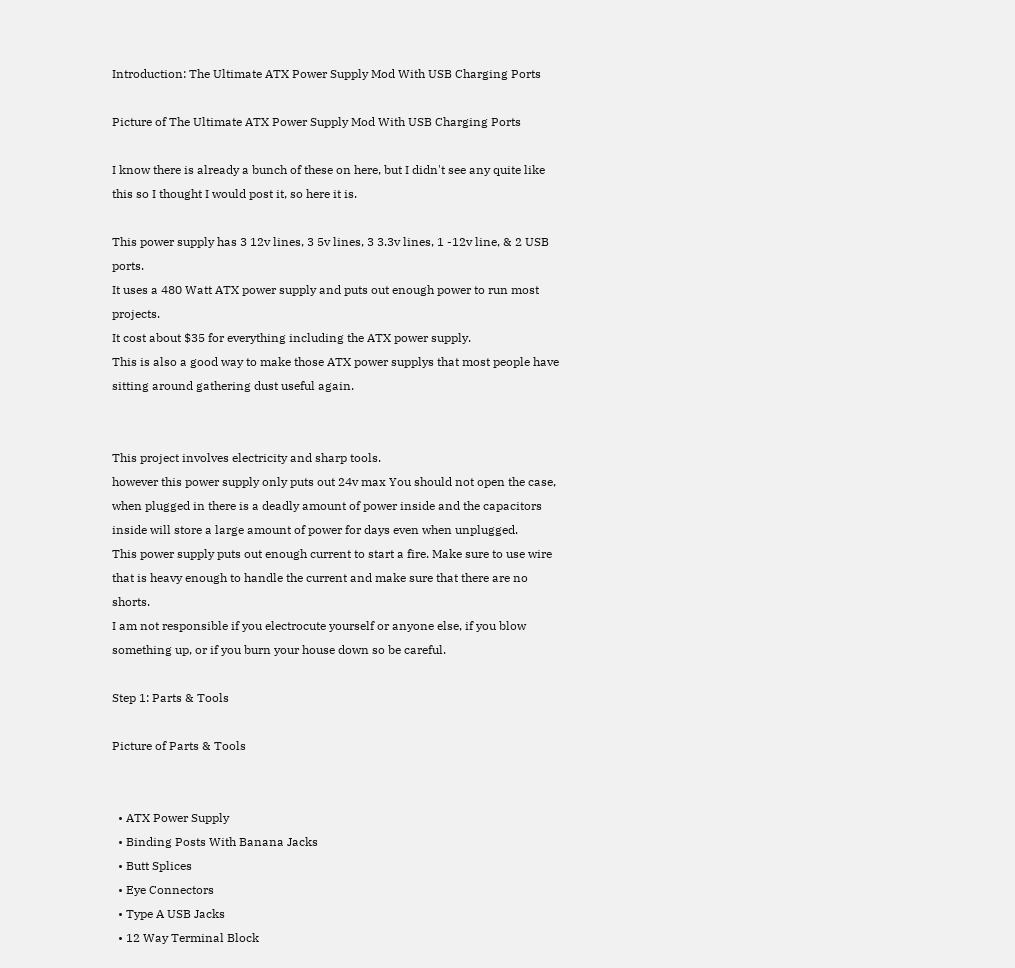Introduction: The Ultimate ATX Power Supply Mod With USB Charging Ports

Picture of The Ultimate ATX Power Supply Mod With USB Charging Ports

I know there is already a bunch of these on here, but I didn't see any quite like this so I thought I would post it, so here it is.

This power supply has 3 12v lines, 3 5v lines, 3 3.3v lines, 1 -12v line, & 2 USB ports.
It uses a 480 Watt ATX power supply and puts out enough power to run most projects.
It cost about $35 for everything including the ATX power supply.
This is also a good way to make those ATX power supplys that most people have sitting around gathering dust useful again.


This project involves electricity and sharp tools.
however this power supply only puts out 24v max You should not open the case, when plugged in there is a deadly amount of power inside and the capacitors inside will store a large amount of power for days even when unplugged.
This power supply puts out enough current to start a fire. Make sure to use wire that is heavy enough to handle the current and make sure that there are no shorts.
I am not responsible if you electrocute yourself or anyone else, if you blow something up, or if you burn your house down so be careful.

Step 1: Parts & Tools

Picture of Parts & Tools


  • ATX Power Supply
  • Binding Posts With Banana Jacks
  • Butt Splices
  • Eye Connectors
  • Type A USB Jacks
  • 12 Way Terminal Block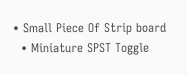• Small Piece Of Strip board
  • Miniature SPST Toggle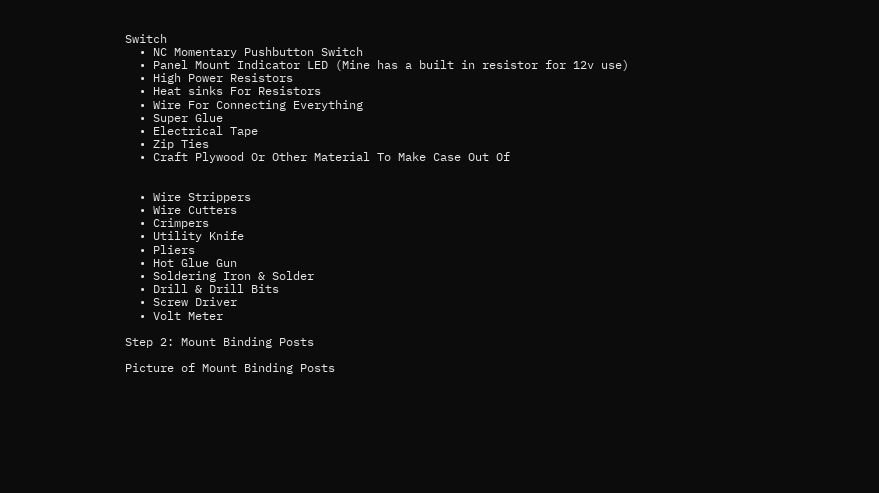Switch
  • NC Momentary Pushbutton Switch
  • Panel Mount Indicator LED (Mine has a built in resistor for 12v use)
  • High Power Resistors
  • Heat sinks For Resistors
  • Wire For Connecting Everything
  • Super Glue
  • Electrical Tape
  • Zip Ties
  • Craft Plywood Or Other Material To Make Case Out Of


  • Wire Strippers
  • Wire Cutters
  • Crimpers
  • Utility Knife
  • Pliers
  • Hot Glue Gun
  • Soldering Iron & Solder
  • Drill & Drill Bits
  • Screw Driver
  • Volt Meter

Step 2: Mount Binding Posts

Picture of Mount Binding Posts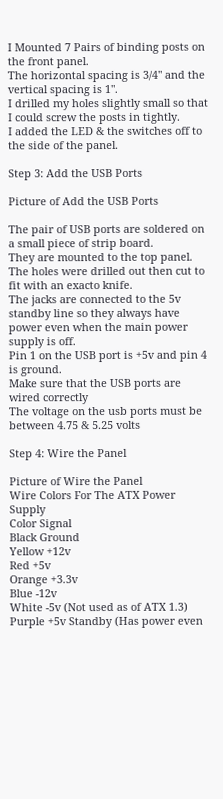I Mounted 7 Pairs of binding posts on the front panel.
The horizontal spacing is 3/4" and the vertical spacing is 1".
I drilled my holes slightly small so that I could screw the posts in tightly.
I added the LED & the switches off to the side of the panel.

Step 3: Add the USB Ports

Picture of Add the USB Ports

The pair of USB ports are soldered on a small piece of strip board.
They are mounted to the top panel. The holes were drilled out then cut to fit with an exacto knife.
The jacks are connected to the 5v standby line so they always have power even when the main power supply is off.
Pin 1 on the USB port is +5v and pin 4 is ground.
Make sure that the USB ports are wired correctly
The voltage on the usb ports must be between 4.75 & 5.25 volts

Step 4: Wire the Panel

Picture of Wire the Panel
Wire Colors For The ATX Power Supply
Color Signal
Black Ground
Yellow +12v
Red +5v
Orange +3.3v
Blue -12v
White -5v (Not used as of ATX 1.3)
Purple +5v Standby (Has power even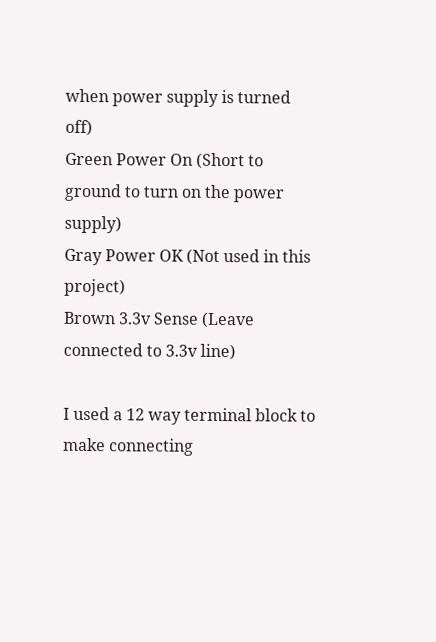when power supply is turned off)
Green Power On (Short to ground to turn on the power supply)
Gray Power OK (Not used in this project)
Brown 3.3v Sense (Leave connected to 3.3v line)

I used a 12 way terminal block to make connecting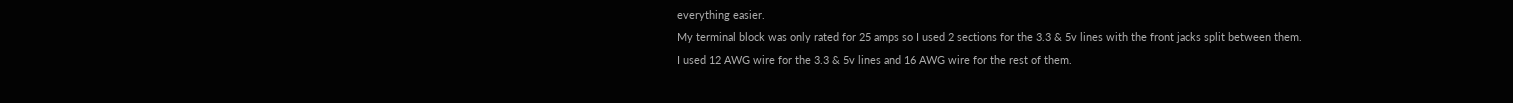everything easier.
My terminal block was only rated for 25 amps so I used 2 sections for the 3.3 & 5v lines with the front jacks split between them.
I used 12 AWG wire for the 3.3 & 5v lines and 16 AWG wire for the rest of them.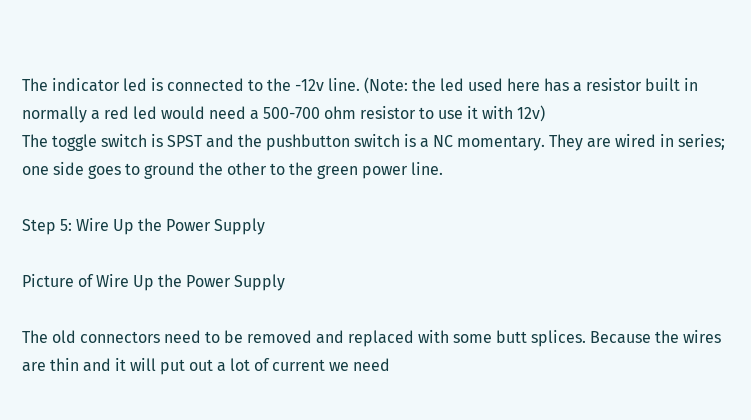The indicator led is connected to the -12v line. (Note: the led used here has a resistor built in normally a red led would need a 500-700 ohm resistor to use it with 12v)
The toggle switch is SPST and the pushbutton switch is a NC momentary. They are wired in series; one side goes to ground the other to the green power line.

Step 5: Wire Up the Power Supply

Picture of Wire Up the Power Supply

The old connectors need to be removed and replaced with some butt splices. Because the wires are thin and it will put out a lot of current we need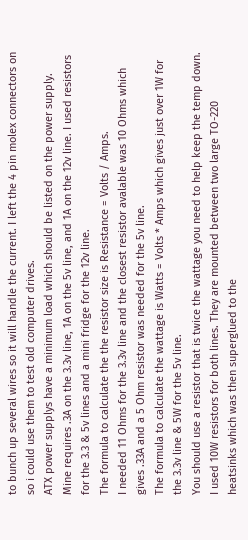to bunch up several wires so it will handle the current. I left the 4 pin molex connectors on so i could use them to test old computer drives.
ATX power supplys have a minimum load which should be listed on the power supply. Mine requires .3A on the 3.3v line, 1A on the 5v line, and 1A on the 12v line. I used resistors for the 3.3 & 5v lines and a mini fridge for the 12v line.
The formula to calculate the the resistor size is Resistance = Volts / Amps.
I needed 11 Ohms for the 3.3v line and the closest resistor avalable was 10 Ohms which gives .33A and a 5 Ohm resistor was needed for the 5v line.
The formula to calculate the wattage is Watts = Volts * Amps which gives just over 1W for the 3.3v line & 5W for the 5v line.
You should use a resistor that is twice the wattage you need to help keep the temp down. I used 10W resistors for both lines. They are mounted between two large TO-220 heatsinks which was then superglued to the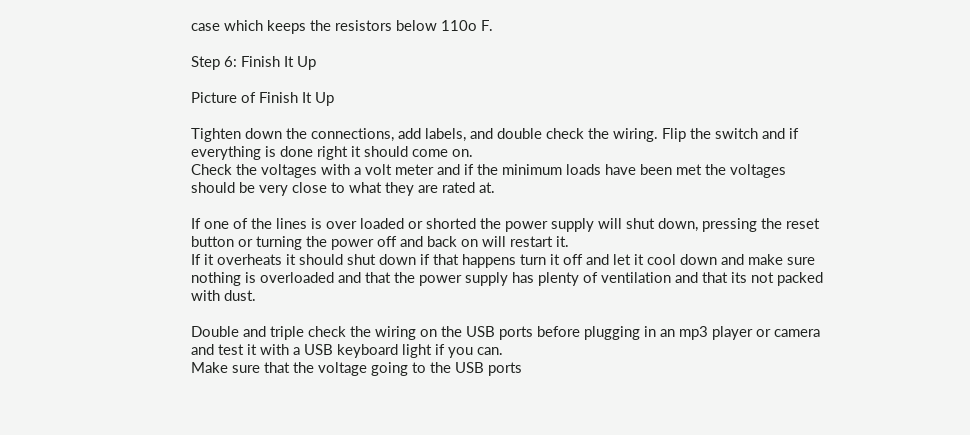case which keeps the resistors below 110o F.

Step 6: Finish It Up

Picture of Finish It Up

Tighten down the connections, add labels, and double check the wiring. Flip the switch and if everything is done right it should come on.
Check the voltages with a volt meter and if the minimum loads have been met the voltages should be very close to what they are rated at.

If one of the lines is over loaded or shorted the power supply will shut down, pressing the reset button or turning the power off and back on will restart it.
If it overheats it should shut down if that happens turn it off and let it cool down and make sure nothing is overloaded and that the power supply has plenty of ventilation and that its not packed with dust.

Double and triple check the wiring on the USB ports before plugging in an mp3 player or camera and test it with a USB keyboard light if you can.
Make sure that the voltage going to the USB ports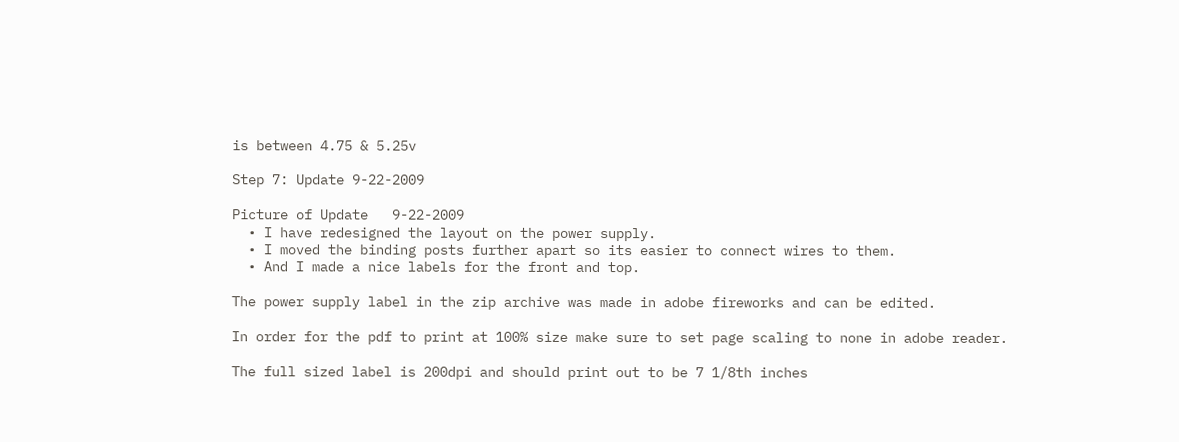is between 4.75 & 5.25v

Step 7: Update 9-22-2009

Picture of Update   9-22-2009
  • I have redesigned the layout on the power supply.
  • I moved the binding posts further apart so its easier to connect wires to them.
  • And I made a nice labels for the front and top.

The power supply label in the zip archive was made in adobe fireworks and can be edited.

In order for the pdf to print at 100% size make sure to set page scaling to none in adobe reader.

The full sized label is 200dpi and should print out to be 7 1/8th inches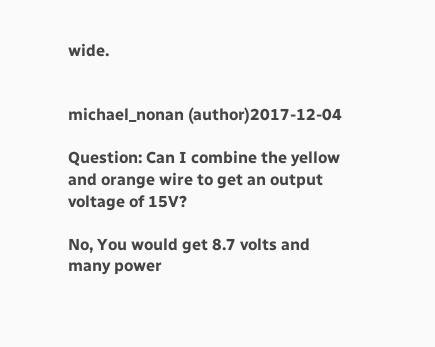wide.


michael_nonan (author)2017-12-04

Question: Can I combine the yellow and orange wire to get an output voltage of 15V?

No, You would get 8.7 volts and many power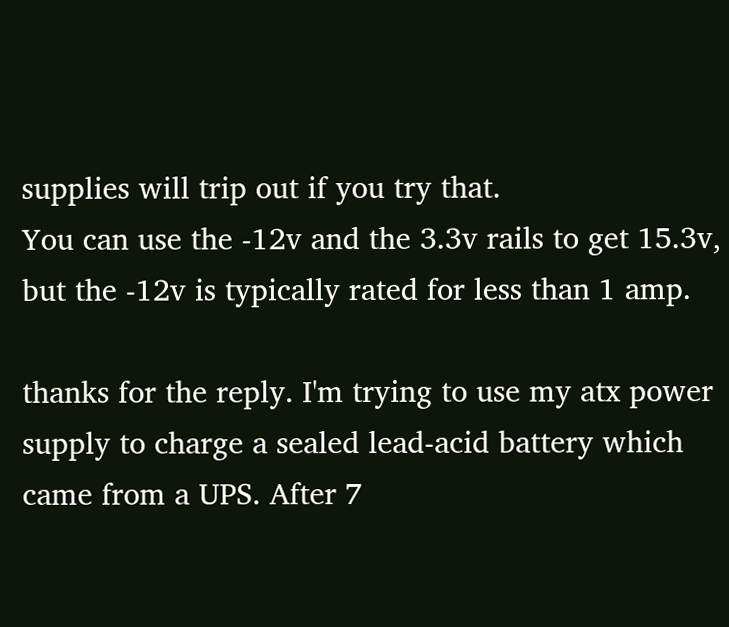supplies will trip out if you try that.
You can use the -12v and the 3.3v rails to get 15.3v, but the -12v is typically rated for less than 1 amp.

thanks for the reply. I'm trying to use my atx power supply to charge a sealed lead-acid battery which came from a UPS. After 7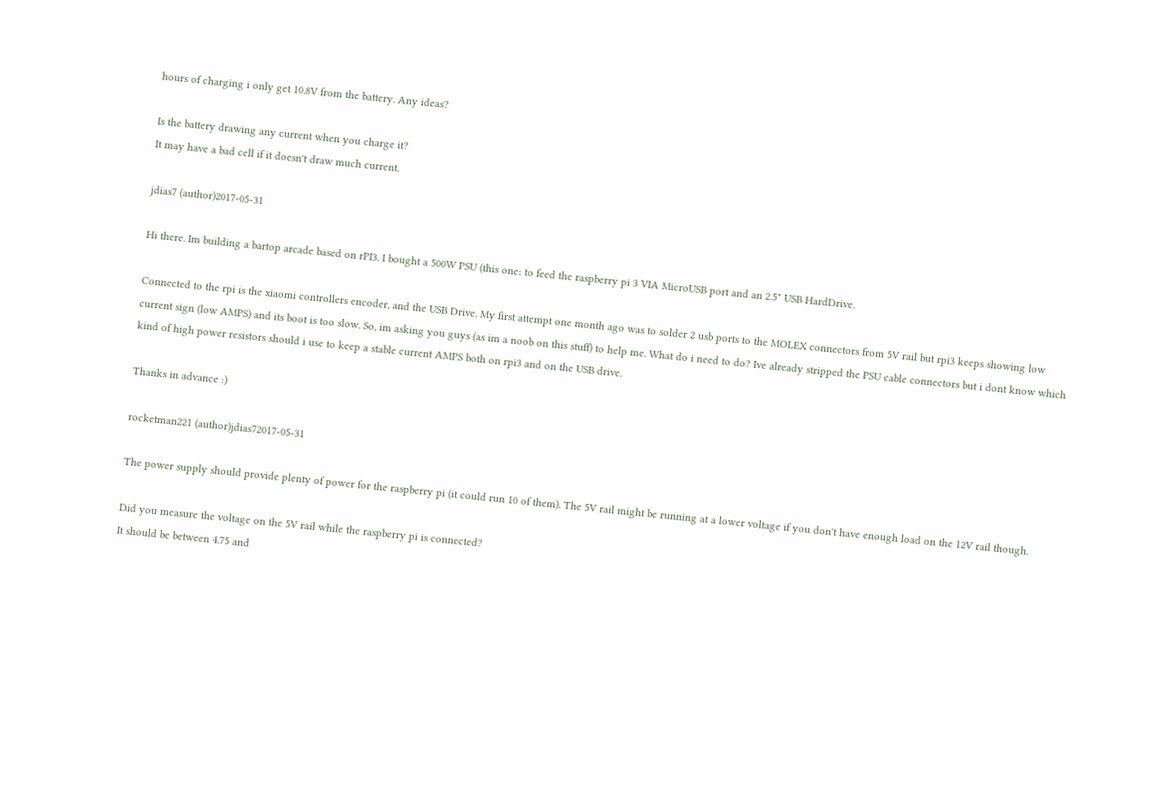hours of charging i only get 10.8V from the battery. Any ideas?

Is the battery drawing any current when you charge it?
It may have a bad cell if it doesn't draw much current.

jdias7 (author)2017-05-31

Hi there. Im building a bartop arcade based on rPI3. I bought a 500W PSU (this one: to feed the raspberry pi 3 VIA MicroUSB port and an 2.5" USB HardDrive.

Connected to the rpi is the xiaomi controllers encoder, and the USB Drive. My first attempt one month ago was to solder 2 usb ports to the MOLEX connectors from 5V rail but rpi3 keeps showing low current sign (low AMPS) and its boot is too slow. So, im asking you guys (as im a noob on this stuff) to help me. What do i need to do? Ive already stripped the PSU cable connectors but i dont know which kind of high power resistors should i use to keep a stable current AMPS both on rpi3 and on the USB drive.

Thanks in advance :)

rocketman221 (author)jdias72017-05-31

The power supply should provide plenty of power for the raspberry pi (it could run 10 of them). The 5V rail might be running at a lower voltage if you don't have enough load on the 12V rail though.

Did you measure the voltage on the 5V rail while the raspberry pi is connected?
It should be between 4.75 and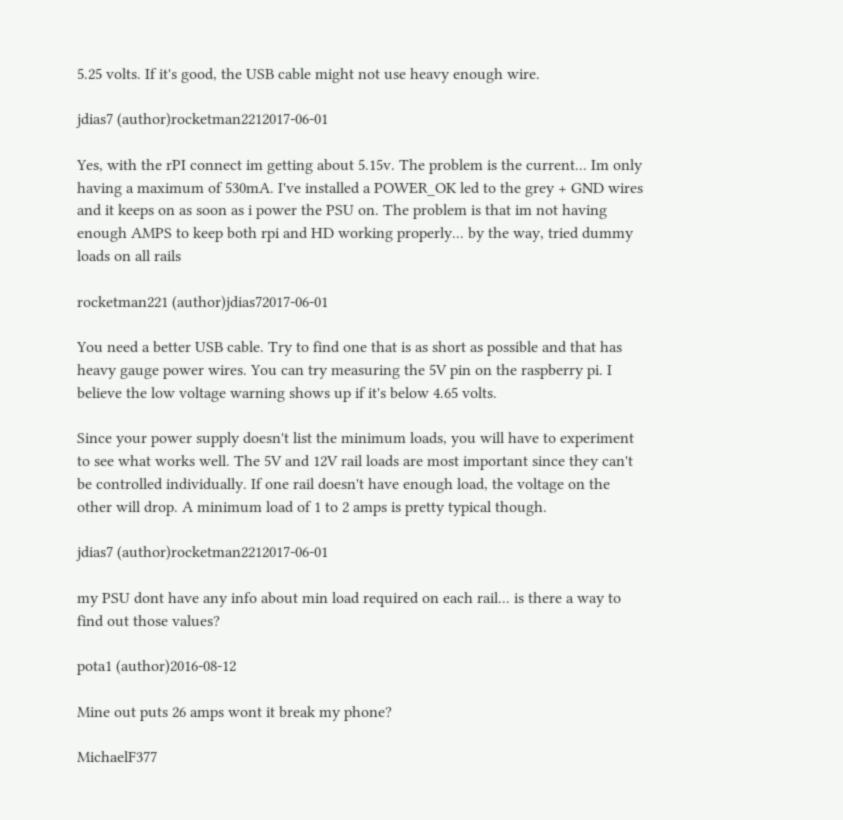5.25 volts. If it's good, the USB cable might not use heavy enough wire.

jdias7 (author)rocketman2212017-06-01

Yes, with the rPI connect im getting about 5.15v. The problem is the current... Im only having a maximum of 530mA. I've installed a POWER_OK led to the grey + GND wires and it keeps on as soon as i power the PSU on. The problem is that im not having enough AMPS to keep both rpi and HD working properly... by the way, tried dummy loads on all rails

rocketman221 (author)jdias72017-06-01

You need a better USB cable. Try to find one that is as short as possible and that has heavy gauge power wires. You can try measuring the 5V pin on the raspberry pi. I believe the low voltage warning shows up if it's below 4.65 volts.

Since your power supply doesn't list the minimum loads, you will have to experiment to see what works well. The 5V and 12V rail loads are most important since they can't be controlled individually. If one rail doesn't have enough load, the voltage on the other will drop. A minimum load of 1 to 2 amps is pretty typical though.

jdias7 (author)rocketman2212017-06-01

my PSU dont have any info about min load required on each rail... is there a way to find out those values?

pota1 (author)2016-08-12

Mine out puts 26 amps wont it break my phone?

MichaelF377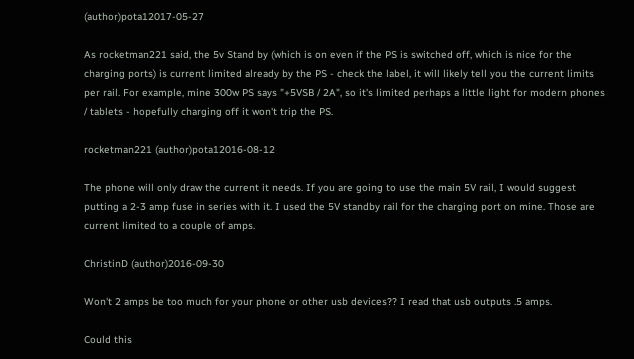(author)pota12017-05-27

As rocketman221 said, the 5v Stand by (which is on even if the PS is switched off, which is nice for the charging ports) is current limited already by the PS - check the label, it will likely tell you the current limits per rail. For example, mine 300w PS says "+5VSB / 2A", so it's limited perhaps a little light for modern phones / tablets - hopefully charging off it won't trip the PS.

rocketman221 (author)pota12016-08-12

The phone will only draw the current it needs. If you are going to use the main 5V rail, I would suggest putting a 2-3 amp fuse in series with it. I used the 5V standby rail for the charging port on mine. Those are current limited to a couple of amps.

ChristinD (author)2016-09-30

Won't 2 amps be too much for your phone or other usb devices?? I read that usb outputs .5 amps.

Could this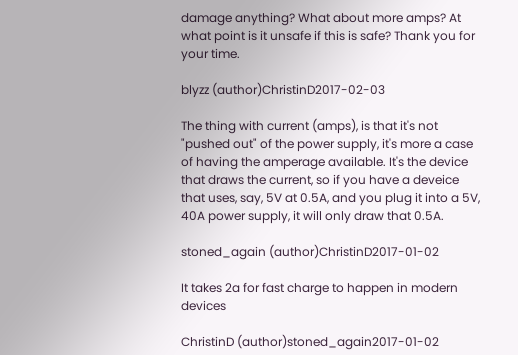damage anything? What about more amps? At what point is it unsafe if this is safe? Thank you for your time.

blyzz (author)ChristinD2017-02-03

The thing with current (amps), is that it's not "pushed out" of the power supply, it's more a case of having the amperage available. It's the device that draws the current, so if you have a deveice that uses, say, 5V at 0.5A, and you plug it into a 5V, 40A power supply, it will only draw that 0.5A.

stoned_again (author)ChristinD2017-01-02

It takes 2a for fast charge to happen in modern devices

ChristinD (author)stoned_again2017-01-02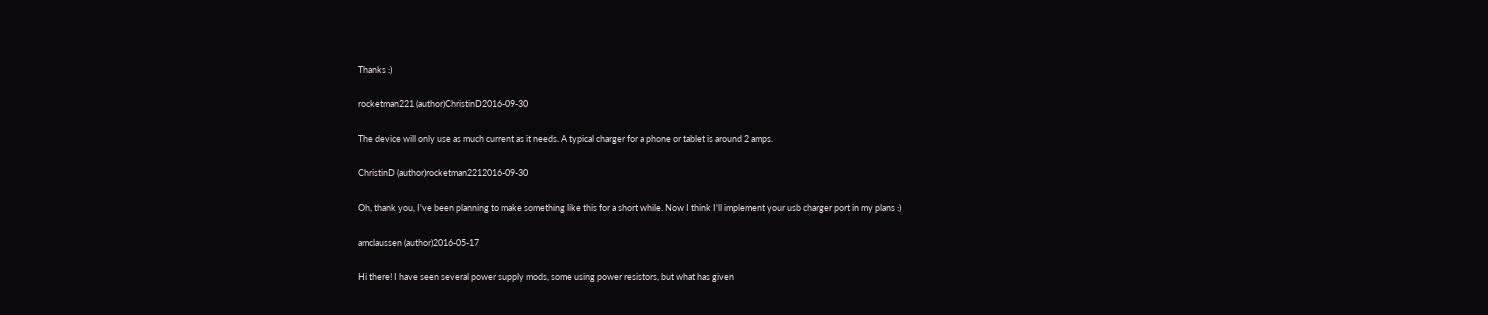Thanks :)

rocketman221 (author)ChristinD2016-09-30

The device will only use as much current as it needs. A typical charger for a phone or tablet is around 2 amps.

ChristinD (author)rocketman2212016-09-30

Oh, thank you, I've been planning to make something like this for a short while. Now I think I'll implement your usb charger port in my plans :)

amclaussen (author)2016-05-17

Hi there! I have seen several power supply mods, some using power resistors, but what has given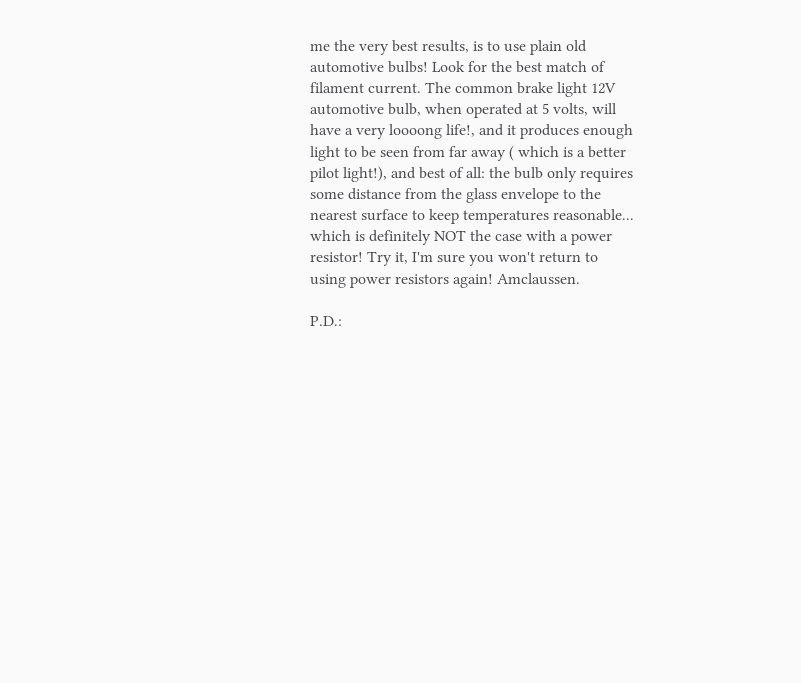me the very best results, is to use plain old automotive bulbs! Look for the best match of filament current. The common brake light 12V automotive bulb, when operated at 5 volts, will have a very loooong life!, and it produces enough light to be seen from far away ( which is a better pilot light!), and best of all: the bulb only requires some distance from the glass envelope to the nearest surface to keep temperatures reasonable... which is definitely NOT the case with a power resistor! Try it, I'm sure you won't return to using power resistors again! Amclaussen.

P.D.: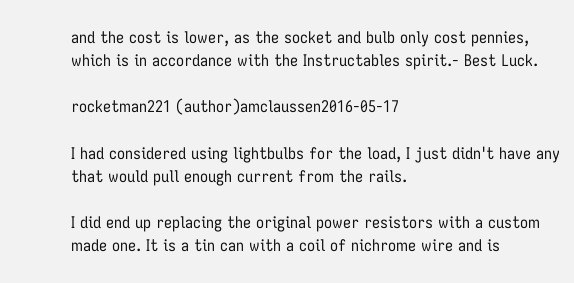and the cost is lower, as the socket and bulb only cost pennies, which is in accordance with the Instructables spirit.- Best Luck.

rocketman221 (author)amclaussen2016-05-17

I had considered using lightbulbs for the load, I just didn't have any that would pull enough current from the rails.

I did end up replacing the original power resistors with a custom made one. It is a tin can with a coil of nichrome wire and is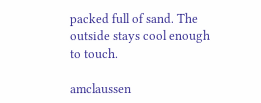packed full of sand. The outside stays cool enough to touch.

amclaussen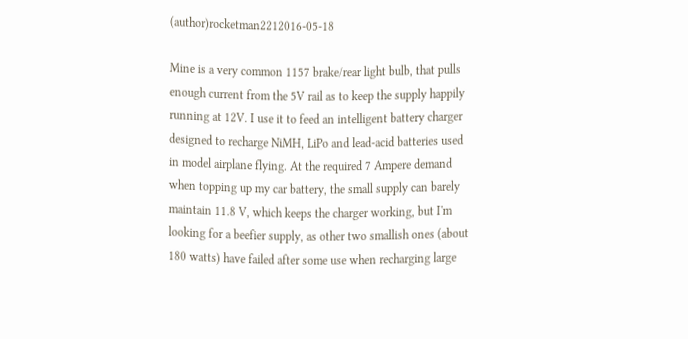(author)rocketman2212016-05-18

Mine is a very common 1157 brake/rear light bulb, that pulls enough current from the 5V rail as to keep the supply happily running at 12V. I use it to feed an intelligent battery charger designed to recharge NiMH, LiPo and lead-acid batteries used in model airplane flying. At the required 7 Ampere demand when topping up my car battery, the small supply can barely maintain 11.8 V, which keeps the charger working, but I'm looking for a beefier supply, as other two smallish ones (about 180 watts) have failed after some use when recharging large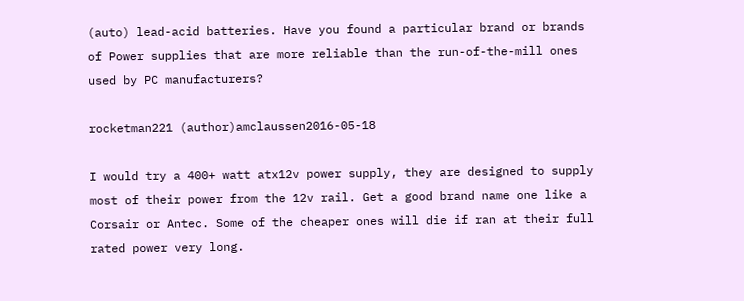(auto) lead-acid batteries. Have you found a particular brand or brands of Power supplies that are more reliable than the run-of-the-mill ones used by PC manufacturers?

rocketman221 (author)amclaussen2016-05-18

I would try a 400+ watt atx12v power supply, they are designed to supply most of their power from the 12v rail. Get a good brand name one like a Corsair or Antec. Some of the cheaper ones will die if ran at their full rated power very long.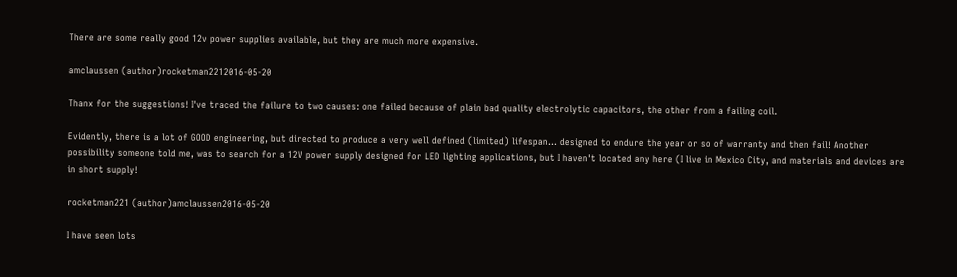There are some really good 12v power supplies available, but they are much more expensive.

amclaussen (author)rocketman2212016-05-20

Thanx for the suggestions! I've traced the failure to two causes: one failed because of plain bad quality electrolytic capacitors, the other from a failing coil.

Evidently, there is a lot of GOOD engineering, but directed to produce a very well defined (limited) lifespan... designed to endure the year or so of warranty and then fail! Another possibility someone told me, was to search for a 12V power supply designed for LED lighting applications, but I haven't located any here (I live in Mexico City, and materials and devices are in short supply!

rocketman221 (author)amclaussen2016-05-20

I have seen lots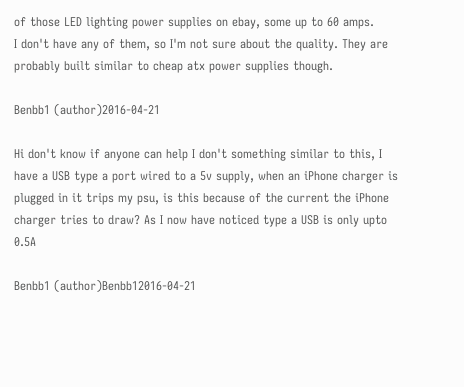of those LED lighting power supplies on ebay, some up to 60 amps.
I don't have any of them, so I'm not sure about the quality. They are probably built similar to cheap atx power supplies though.

Benbb1 (author)2016-04-21

Hi don't know if anyone can help I don't something similar to this, I have a USB type a port wired to a 5v supply, when an iPhone charger is plugged in it trips my psu, is this because of the current the iPhone charger tries to draw? As I now have noticed type a USB is only upto 0.5A

Benbb1 (author)Benbb12016-04-21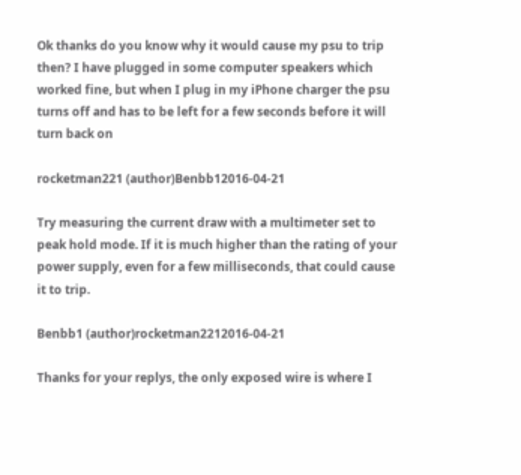Ok thanks do you know why it would cause my psu to trip then? I have plugged in some computer speakers which worked fine, but when I plug in my iPhone charger the psu turns off and has to be left for a few seconds before it will turn back on

rocketman221 (author)Benbb12016-04-21

Try measuring the current draw with a multimeter set to peak hold mode. If it is much higher than the rating of your power supply, even for a few milliseconds, that could cause it to trip.

Benbb1 (author)rocketman2212016-04-21

Thanks for your replys, the only exposed wire is where I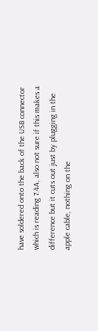have soldered onto the back of the USB connector which is reading 7.4A, also not sure if this makes a difference but it cuts out just by plugging in the apple cable, nothing on the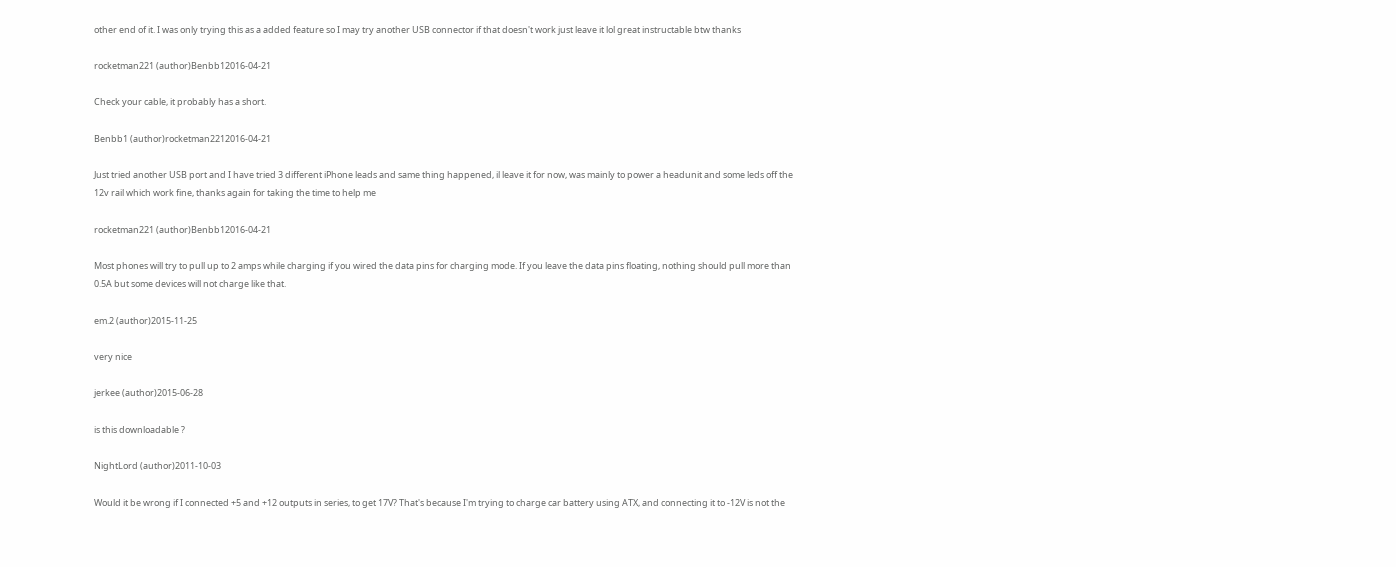other end of it. I was only trying this as a added feature so I may try another USB connector if that doesn't work just leave it lol great instructable btw thanks

rocketman221 (author)Benbb12016-04-21

Check your cable, it probably has a short.

Benbb1 (author)rocketman2212016-04-21

Just tried another USB port and I have tried 3 different iPhone leads and same thing happened, il leave it for now, was mainly to power a headunit and some leds off the 12v rail which work fine, thanks again for taking the time to help me

rocketman221 (author)Benbb12016-04-21

Most phones will try to pull up to 2 amps while charging if you wired the data pins for charging mode. If you leave the data pins floating, nothing should pull more than 0.5A but some devices will not charge like that.

em.2 (author)2015-11-25

very nice

jerkee (author)2015-06-28

is this downloadable ?

NightLord (author)2011-10-03

Would it be wrong if I connected +5 and +12 outputs in series, to get 17V? That's because I'm trying to charge car battery using ATX, and connecting it to -12V is not the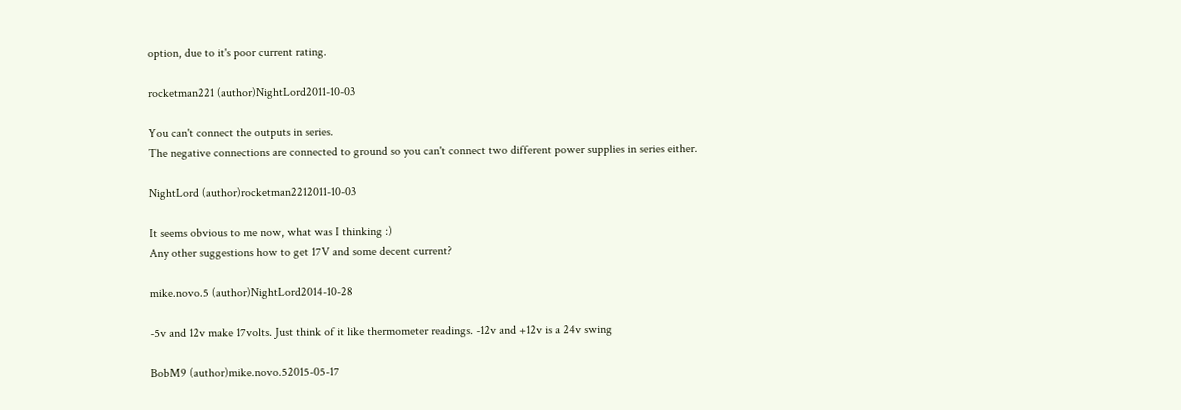option, due to it's poor current rating.

rocketman221 (author)NightLord2011-10-03

You can't connect the outputs in series.
The negative connections are connected to ground so you can't connect two different power supplies in series either.

NightLord (author)rocketman2212011-10-03

It seems obvious to me now, what was I thinking :)
Any other suggestions how to get 17V and some decent current?

mike.novo.5 (author)NightLord2014-10-28

-5v and 12v make 17volts. Just think of it like thermometer readings. -12v and +12v is a 24v swing

BobM9 (author)mike.novo.52015-05-17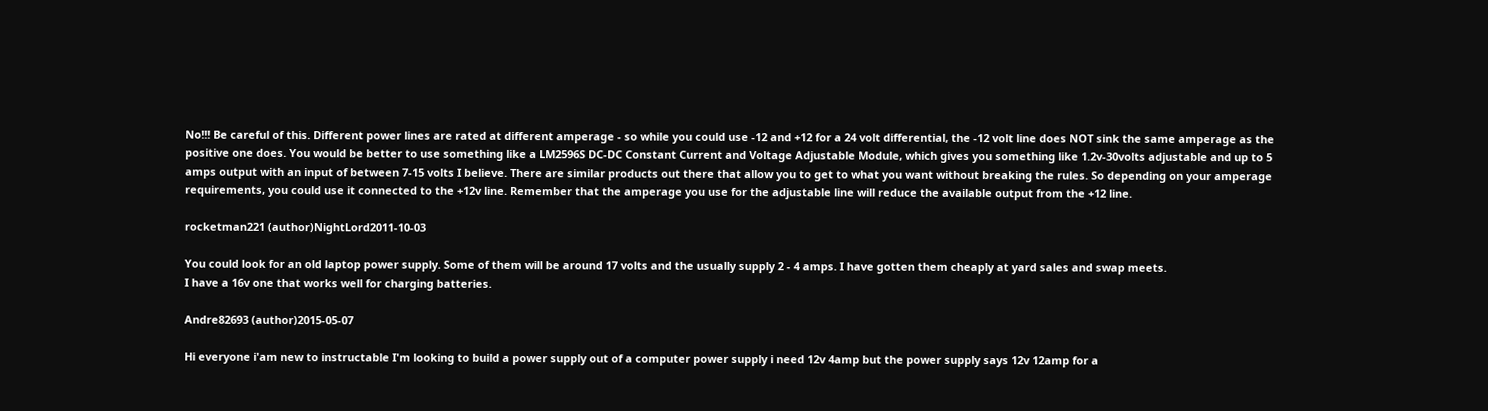No!!! Be careful of this. Different power lines are rated at different amperage - so while you could use -12 and +12 for a 24 volt differential, the -12 volt line does NOT sink the same amperage as the positive one does. You would be better to use something like a LM2596S DC-DC Constant Current and Voltage Adjustable Module, which gives you something like 1.2v-30volts adjustable and up to 5 amps output with an input of between 7-15 volts I believe. There are similar products out there that allow you to get to what you want without breaking the rules. So depending on your amperage requirements, you could use it connected to the +12v line. Remember that the amperage you use for the adjustable line will reduce the available output from the +12 line.

rocketman221 (author)NightLord2011-10-03

You could look for an old laptop power supply. Some of them will be around 17 volts and the usually supply 2 - 4 amps. I have gotten them cheaply at yard sales and swap meets.
I have a 16v one that works well for charging batteries.

Andre82693 (author)2015-05-07

Hi everyone i'am new to instructable I'm looking to build a power supply out of a computer power supply i need 12v 4amp but the power supply says 12v 12amp for a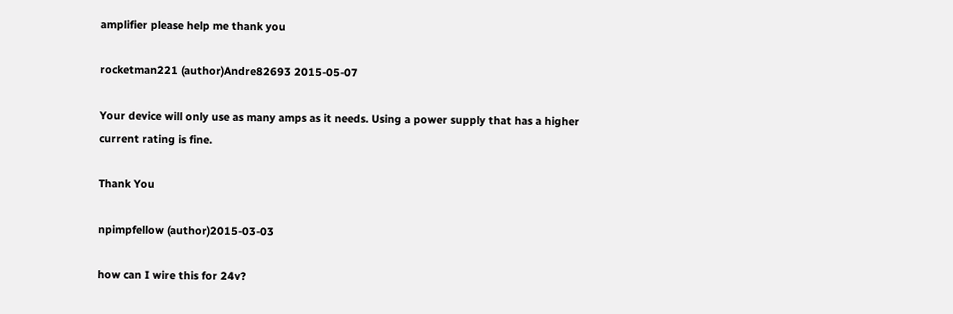amplifier please help me thank you

rocketman221 (author)Andre82693 2015-05-07

Your device will only use as many amps as it needs. Using a power supply that has a higher current rating is fine.

Thank You

npimpfellow (author)2015-03-03

how can I wire this for 24v?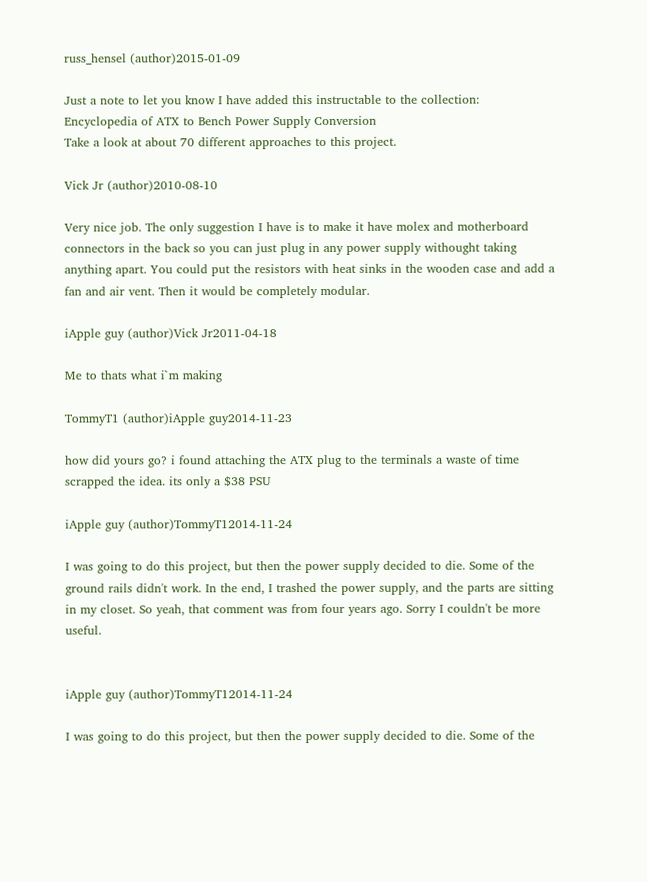russ_hensel (author)2015-01-09

Just a note to let you know I have added this instructable to the collection:
Encyclopedia of ATX to Bench Power Supply Conversion
Take a look at about 70 different approaches to this project.

Vick Jr (author)2010-08-10

Very nice job. The only suggestion I have is to make it have molex and motherboard connectors in the back so you can just plug in any power supply withought taking anything apart. You could put the resistors with heat sinks in the wooden case and add a fan and air vent. Then it would be completely modular.

iApple guy (author)Vick Jr2011-04-18

Me to thats what i`m making

TommyT1 (author)iApple guy2014-11-23

how did yours go? i found attaching the ATX plug to the terminals a waste of time scrapped the idea. its only a $38 PSU

iApple guy (author)TommyT12014-11-24

I was going to do this project, but then the power supply decided to die. Some of the ground rails didn't work. In the end, I trashed the power supply, and the parts are sitting in my closet. So yeah, that comment was from four years ago. Sorry I couldn't be more useful.


iApple guy (author)TommyT12014-11-24

I was going to do this project, but then the power supply decided to die. Some of the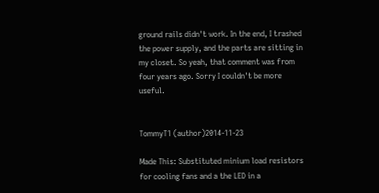ground rails didn't work. In the end, I trashed the power supply, and the parts are sitting in my closet. So yeah, that comment was from four years ago. Sorry I couldn't be more useful.


TommyT1 (author)2014-11-23

Made This: Substituted minium load resistors for cooling fans and a the LED in a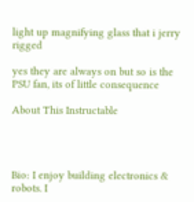light up magnifying glass that i jerry rigged

yes they are always on but so is the PSU fan, its of little consequence

About This Instructable




Bio: I enjoy building electronics & robots. I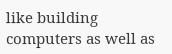like building computers as well as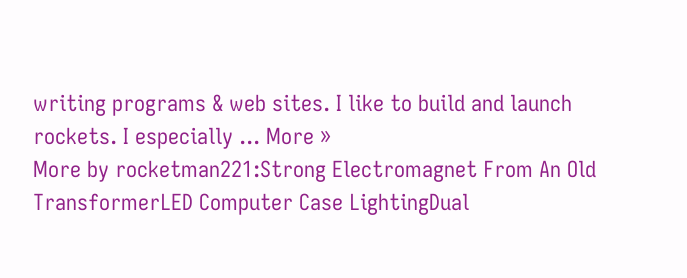writing programs & web sites. I like to build and launch rockets. I especially ... More »
More by rocketman221:Strong Electromagnet From An Old TransformerLED Computer Case LightingDual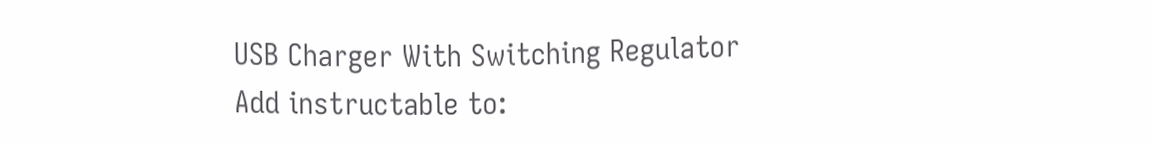USB Charger With Switching Regulator
Add instructable to: